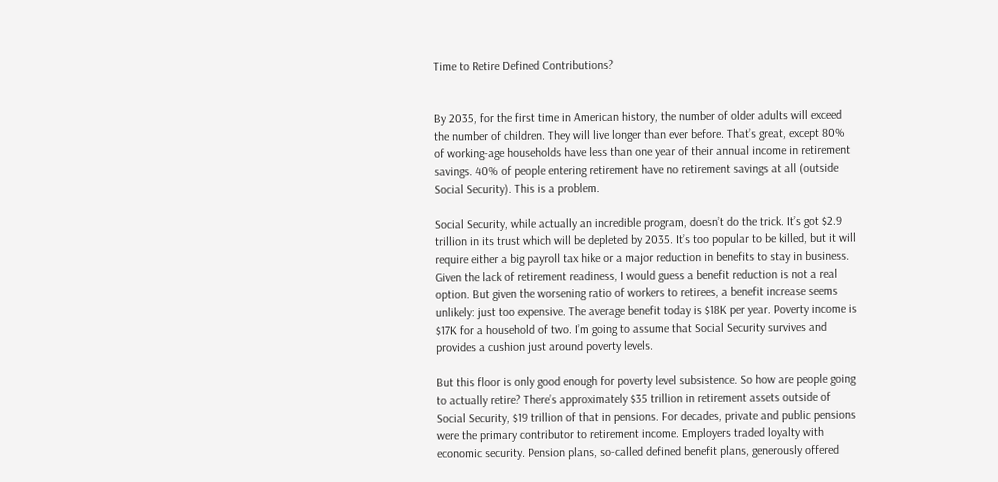Time to Retire Defined Contributions?


By 2035, for the first time in American history, the number of older adults will exceed the number of children. They will live longer than ever before. That’s great, except 80% of working-age households have less than one year of their annual income in retirement savings. 40% of people entering retirement have no retirement savings at all (outside Social Security). This is a problem.

Social Security, while actually an incredible program, doesn’t do the trick. It’s got $2.9 trillion in its trust which will be depleted by 2035. It’s too popular to be killed, but it will require either a big payroll tax hike or a major reduction in benefits to stay in business. Given the lack of retirement readiness, I would guess a benefit reduction is not a real option. But given the worsening ratio of workers to retirees, a benefit increase seems unlikely: just too expensive. The average benefit today is $18K per year. Poverty income is $17K for a household of two. I’m going to assume that Social Security survives and provides a cushion just around poverty levels.

But this floor is only good enough for poverty level subsistence. So how are people going to actually retire? There’s approximately $35 trillion in retirement assets outside of Social Security, $19 trillion of that in pensions. For decades, private and public pensions were the primary contributor to retirement income. Employers traded loyalty with economic security. Pension plans, so-called defined benefit plans, generously offered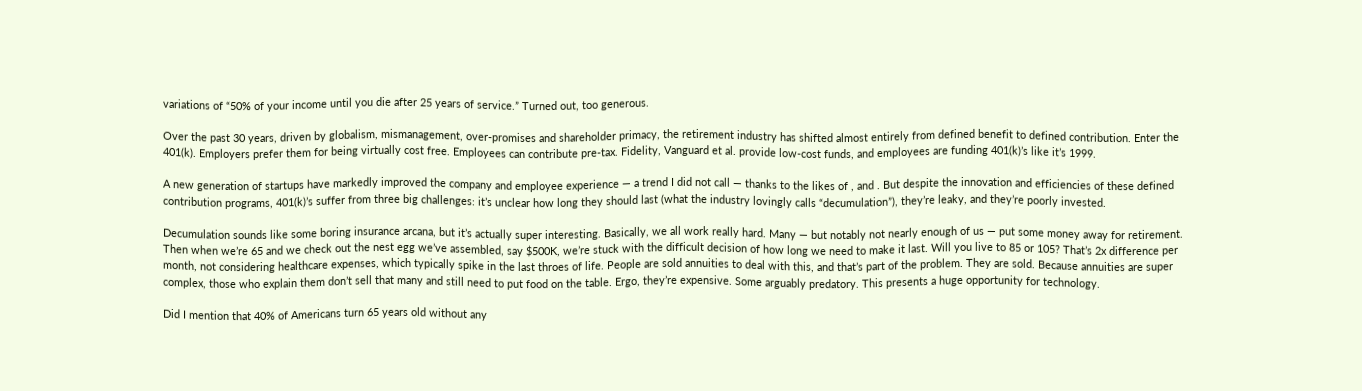variations of “50% of your income until you die after 25 years of service.” Turned out, too generous.

Over the past 30 years, driven by globalism, mismanagement, over-promises and shareholder primacy, the retirement industry has shifted almost entirely from defined benefit to defined contribution. Enter the 401(k). Employers prefer them for being virtually cost free. Employees can contribute pre-tax. Fidelity, Vanguard et al. provide low-cost funds, and employees are funding 401(k)’s like it’s 1999.

A new generation of startups have markedly improved the company and employee experience — a trend I did not call — thanks to the likes of , and . But despite the innovation and efficiencies of these defined contribution programs, 401(k)’s suffer from three big challenges: it’s unclear how long they should last (what the industry lovingly calls “decumulation”), they’re leaky, and they’re poorly invested.

Decumulation sounds like some boring insurance arcana, but it’s actually super interesting. Basically, we all work really hard. Many — but notably not nearly enough of us — put some money away for retirement. Then when we’re 65 and we check out the nest egg we’ve assembled, say $500K, we’re stuck with the difficult decision of how long we need to make it last. Will you live to 85 or 105? That’s 2x difference per month, not considering healthcare expenses, which typically spike in the last throes of life. People are sold annuities to deal with this, and that’s part of the problem. They are sold. Because annuities are super complex, those who explain them don’t sell that many and still need to put food on the table. Ergo, they’re expensive. Some arguably predatory. This presents a huge opportunity for technology.

Did I mention that 40% of Americans turn 65 years old without any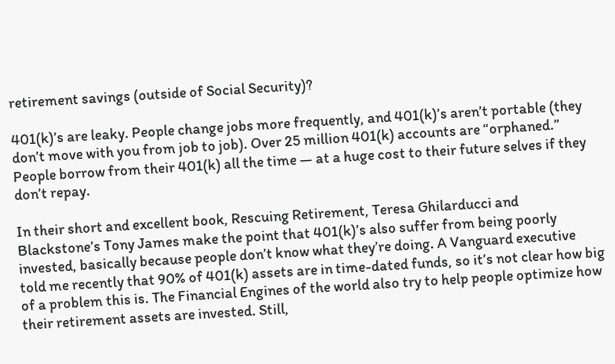retirement savings (outside of Social Security)?

401(k)’s are leaky. People change jobs more frequently, and 401(k)’s aren’t portable (they don’t move with you from job to job). Over 25 million 401(k) accounts are “orphaned.” People borrow from their 401(k) all the time — at a huge cost to their future selves if they don’t repay.

In their short and excellent book, Rescuing Retirement, Teresa Ghilarducci and Blackstone’s Tony James make the point that 401(k)’s also suffer from being poorly invested, basically because people don’t know what they’re doing. A Vanguard executive told me recently that 90% of 401(k) assets are in time-dated funds, so it’s not clear how big of a problem this is. The Financial Engines of the world also try to help people optimize how their retirement assets are invested. Still,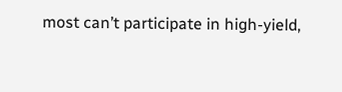most can’t participate in high-yield,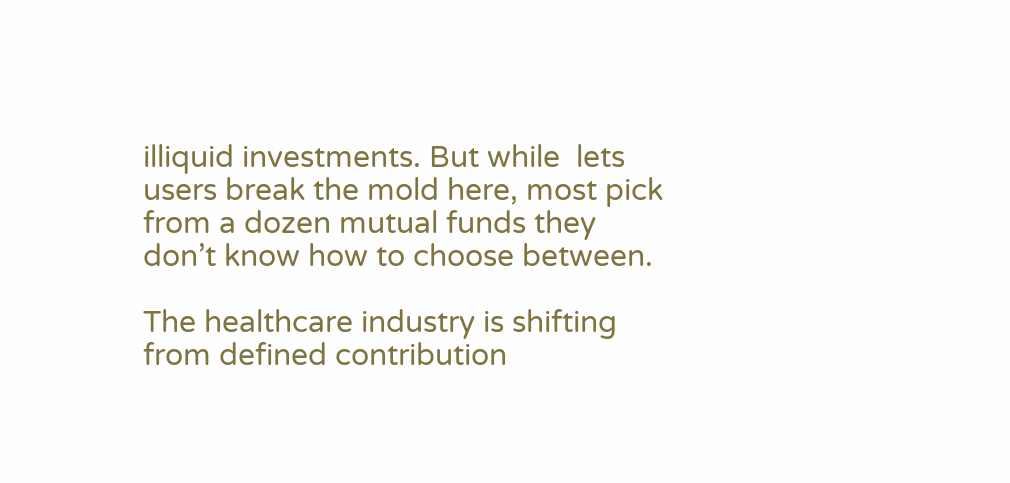illiquid investments. But while  lets users break the mold here, most pick from a dozen mutual funds they don’t know how to choose between.

The healthcare industry is shifting from defined contribution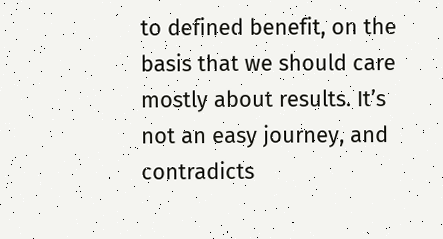to defined benefit, on the basis that we should care mostly about results. It’s not an easy journey, and contradicts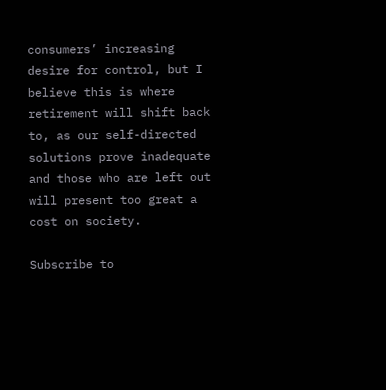consumers’ increasing desire for control, but I believe this is where retirement will shift back to, as our self-directed solutions prove inadequate and those who are left out will present too great a cost on society.

Subscribe to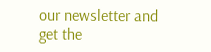our newsletter and get the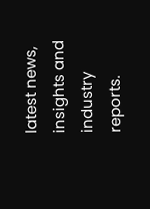latest news, insights and industry reports.